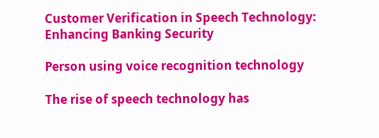Customer Verification in Speech Technology: Enhancing Banking Security

Person using voice recognition technology

The rise of speech technology has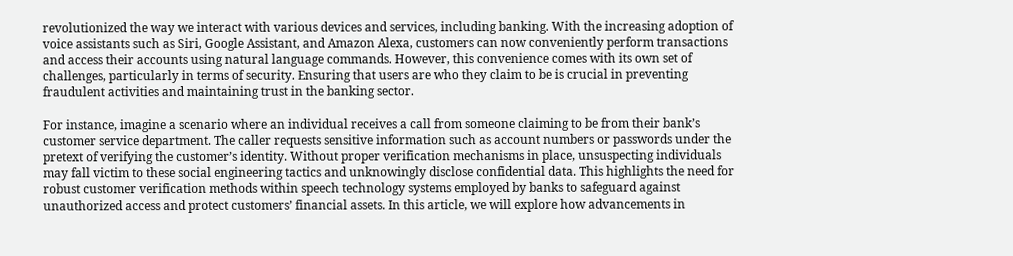revolutionized the way we interact with various devices and services, including banking. With the increasing adoption of voice assistants such as Siri, Google Assistant, and Amazon Alexa, customers can now conveniently perform transactions and access their accounts using natural language commands. However, this convenience comes with its own set of challenges, particularly in terms of security. Ensuring that users are who they claim to be is crucial in preventing fraudulent activities and maintaining trust in the banking sector.

For instance, imagine a scenario where an individual receives a call from someone claiming to be from their bank’s customer service department. The caller requests sensitive information such as account numbers or passwords under the pretext of verifying the customer’s identity. Without proper verification mechanisms in place, unsuspecting individuals may fall victim to these social engineering tactics and unknowingly disclose confidential data. This highlights the need for robust customer verification methods within speech technology systems employed by banks to safeguard against unauthorized access and protect customers’ financial assets. In this article, we will explore how advancements in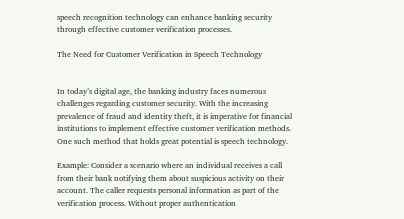speech recognition technology can enhance banking security through effective customer verification processes.

The Need for Customer Verification in Speech Technology


In today’s digital age, the banking industry faces numerous challenges regarding customer security. With the increasing prevalence of fraud and identity theft, it is imperative for financial institutions to implement effective customer verification methods. One such method that holds great potential is speech technology.

Example: Consider a scenario where an individual receives a call from their bank notifying them about suspicious activity on their account. The caller requests personal information as part of the verification process. Without proper authentication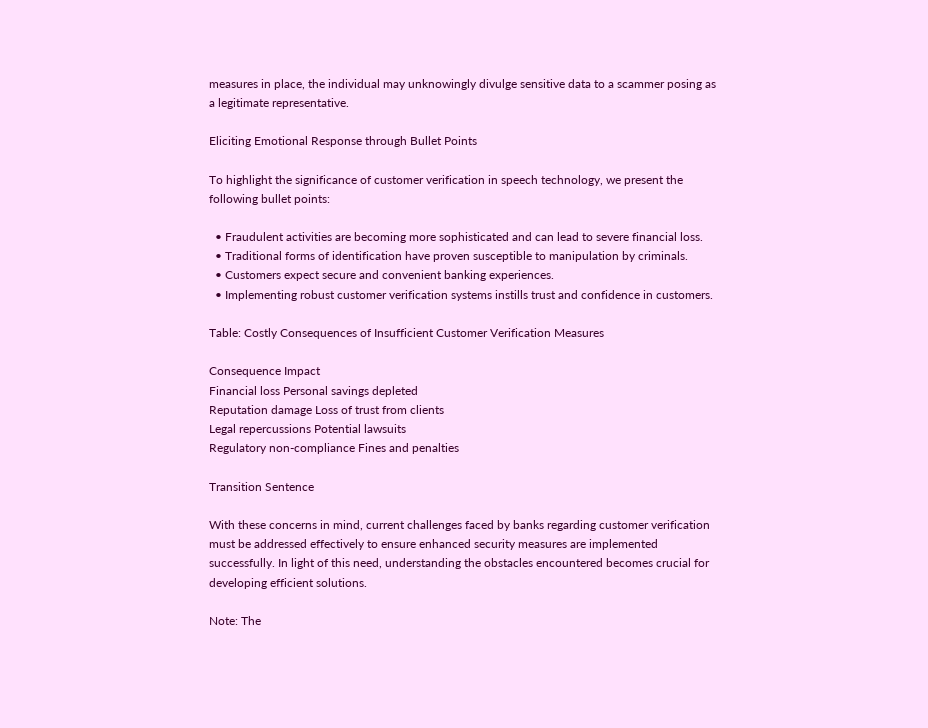measures in place, the individual may unknowingly divulge sensitive data to a scammer posing as a legitimate representative.

Eliciting Emotional Response through Bullet Points

To highlight the significance of customer verification in speech technology, we present the following bullet points:

  • Fraudulent activities are becoming more sophisticated and can lead to severe financial loss.
  • Traditional forms of identification have proven susceptible to manipulation by criminals.
  • Customers expect secure and convenient banking experiences.
  • Implementing robust customer verification systems instills trust and confidence in customers.

Table: Costly Consequences of Insufficient Customer Verification Measures

Consequence Impact
Financial loss Personal savings depleted
Reputation damage Loss of trust from clients
Legal repercussions Potential lawsuits
Regulatory non-compliance Fines and penalties

Transition Sentence

With these concerns in mind, current challenges faced by banks regarding customer verification must be addressed effectively to ensure enhanced security measures are implemented successfully. In light of this need, understanding the obstacles encountered becomes crucial for developing efficient solutions.

Note: The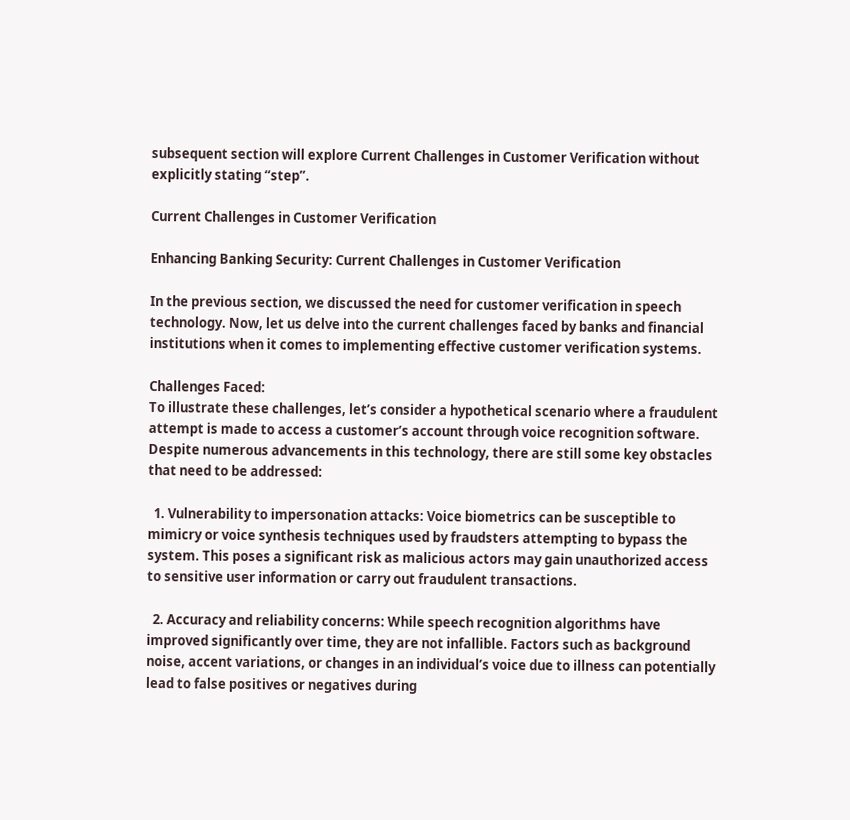subsequent section will explore Current Challenges in Customer Verification without explicitly stating “step”.

Current Challenges in Customer Verification

Enhancing Banking Security: Current Challenges in Customer Verification

In the previous section, we discussed the need for customer verification in speech technology. Now, let us delve into the current challenges faced by banks and financial institutions when it comes to implementing effective customer verification systems.

Challenges Faced:
To illustrate these challenges, let’s consider a hypothetical scenario where a fraudulent attempt is made to access a customer’s account through voice recognition software. Despite numerous advancements in this technology, there are still some key obstacles that need to be addressed:

  1. Vulnerability to impersonation attacks: Voice biometrics can be susceptible to mimicry or voice synthesis techniques used by fraudsters attempting to bypass the system. This poses a significant risk as malicious actors may gain unauthorized access to sensitive user information or carry out fraudulent transactions.

  2. Accuracy and reliability concerns: While speech recognition algorithms have improved significantly over time, they are not infallible. Factors such as background noise, accent variations, or changes in an individual’s voice due to illness can potentially lead to false positives or negatives during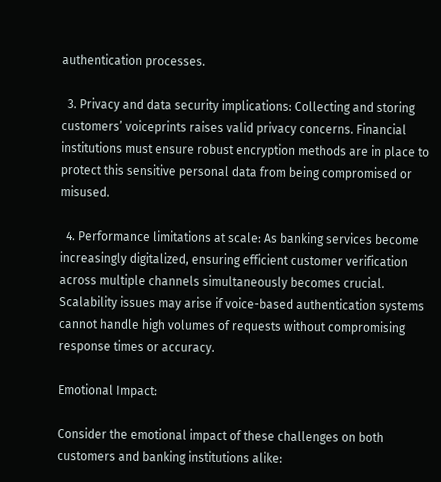authentication processes.

  3. Privacy and data security implications: Collecting and storing customers’ voiceprints raises valid privacy concerns. Financial institutions must ensure robust encryption methods are in place to protect this sensitive personal data from being compromised or misused.

  4. Performance limitations at scale: As banking services become increasingly digitalized, ensuring efficient customer verification across multiple channels simultaneously becomes crucial. Scalability issues may arise if voice-based authentication systems cannot handle high volumes of requests without compromising response times or accuracy.

Emotional Impact:

Consider the emotional impact of these challenges on both customers and banking institutions alike: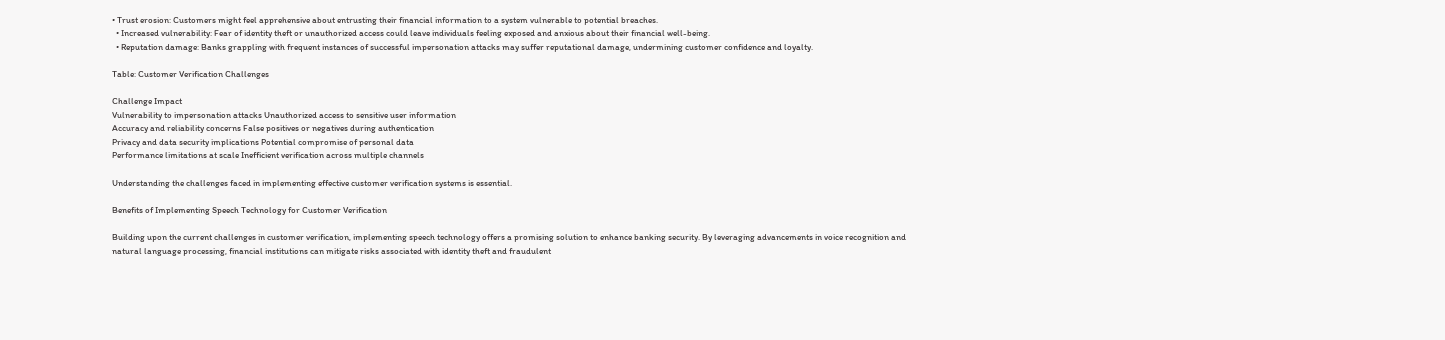• Trust erosion: Customers might feel apprehensive about entrusting their financial information to a system vulnerable to potential breaches.
  • Increased vulnerability: Fear of identity theft or unauthorized access could leave individuals feeling exposed and anxious about their financial well-being.
  • Reputation damage: Banks grappling with frequent instances of successful impersonation attacks may suffer reputational damage, undermining customer confidence and loyalty.

Table: Customer Verification Challenges

Challenge Impact
Vulnerability to impersonation attacks Unauthorized access to sensitive user information
Accuracy and reliability concerns False positives or negatives during authentication
Privacy and data security implications Potential compromise of personal data
Performance limitations at scale Inefficient verification across multiple channels

Understanding the challenges faced in implementing effective customer verification systems is essential.

Benefits of Implementing Speech Technology for Customer Verification

Building upon the current challenges in customer verification, implementing speech technology offers a promising solution to enhance banking security. By leveraging advancements in voice recognition and natural language processing, financial institutions can mitigate risks associated with identity theft and fraudulent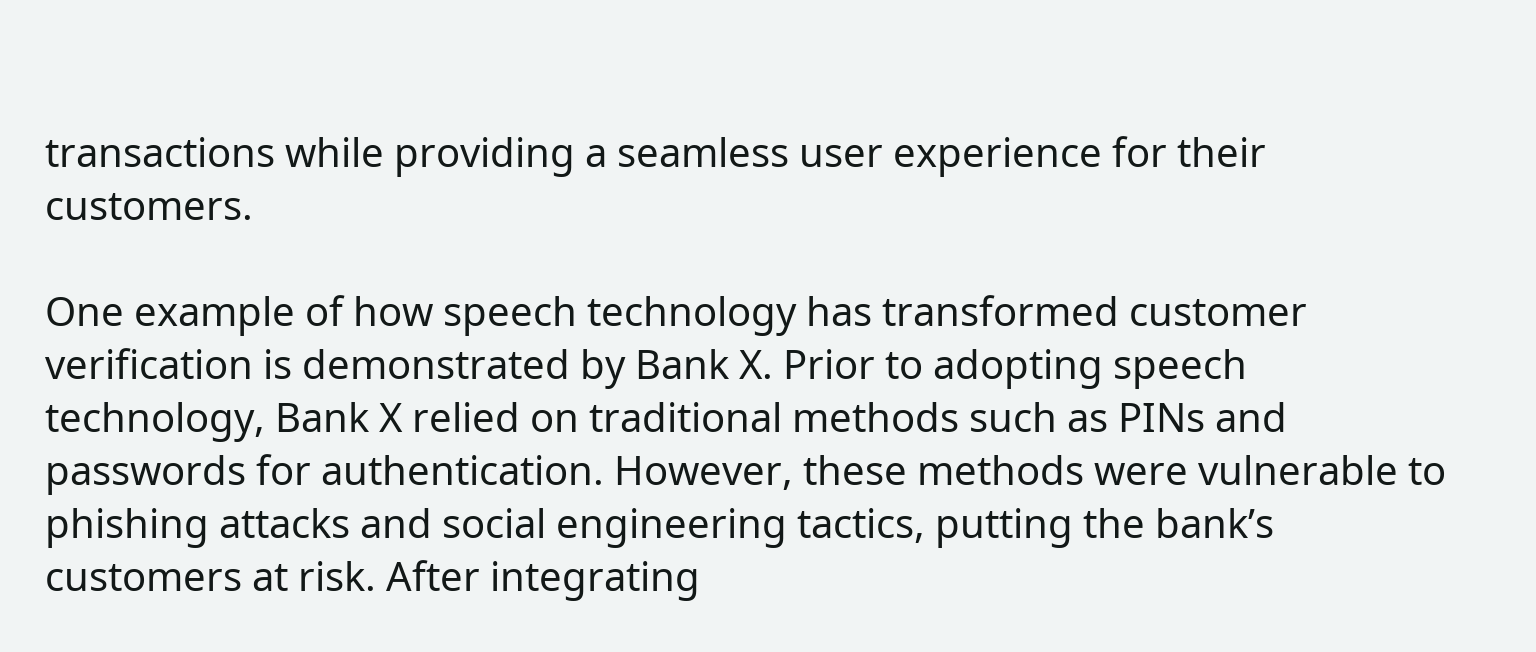transactions while providing a seamless user experience for their customers.

One example of how speech technology has transformed customer verification is demonstrated by Bank X. Prior to adopting speech technology, Bank X relied on traditional methods such as PINs and passwords for authentication. However, these methods were vulnerable to phishing attacks and social engineering tactics, putting the bank’s customers at risk. After integrating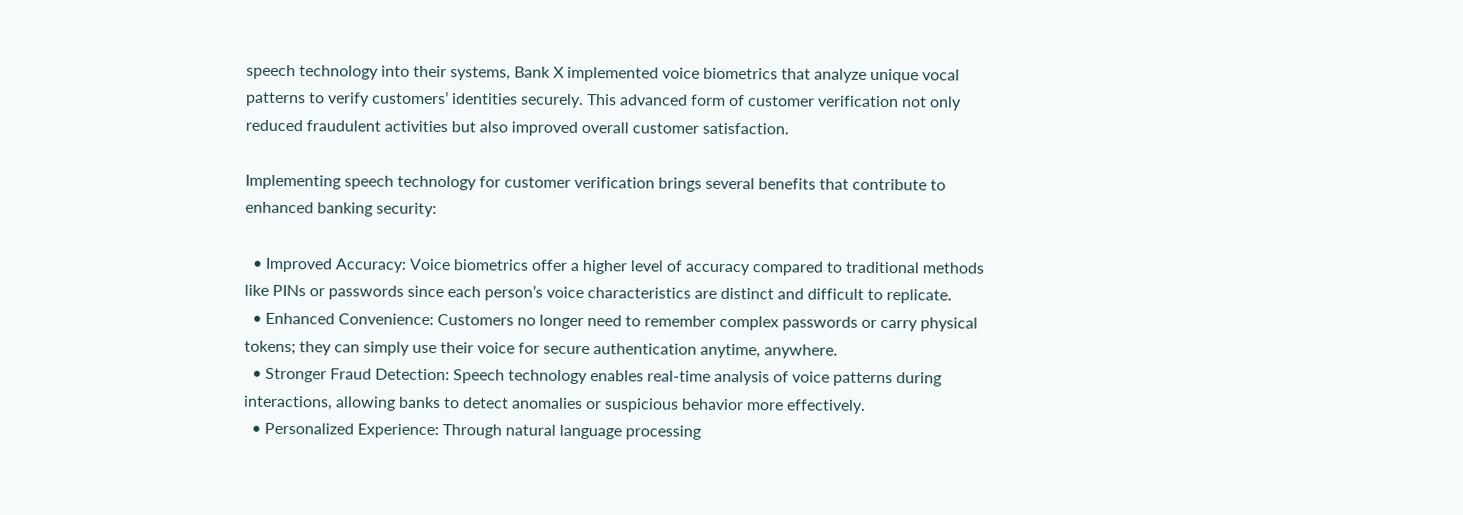speech technology into their systems, Bank X implemented voice biometrics that analyze unique vocal patterns to verify customers’ identities securely. This advanced form of customer verification not only reduced fraudulent activities but also improved overall customer satisfaction.

Implementing speech technology for customer verification brings several benefits that contribute to enhanced banking security:

  • Improved Accuracy: Voice biometrics offer a higher level of accuracy compared to traditional methods like PINs or passwords since each person’s voice characteristics are distinct and difficult to replicate.
  • Enhanced Convenience: Customers no longer need to remember complex passwords or carry physical tokens; they can simply use their voice for secure authentication anytime, anywhere.
  • Stronger Fraud Detection: Speech technology enables real-time analysis of voice patterns during interactions, allowing banks to detect anomalies or suspicious behavior more effectively.
  • Personalized Experience: Through natural language processing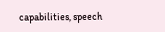capabilities, speech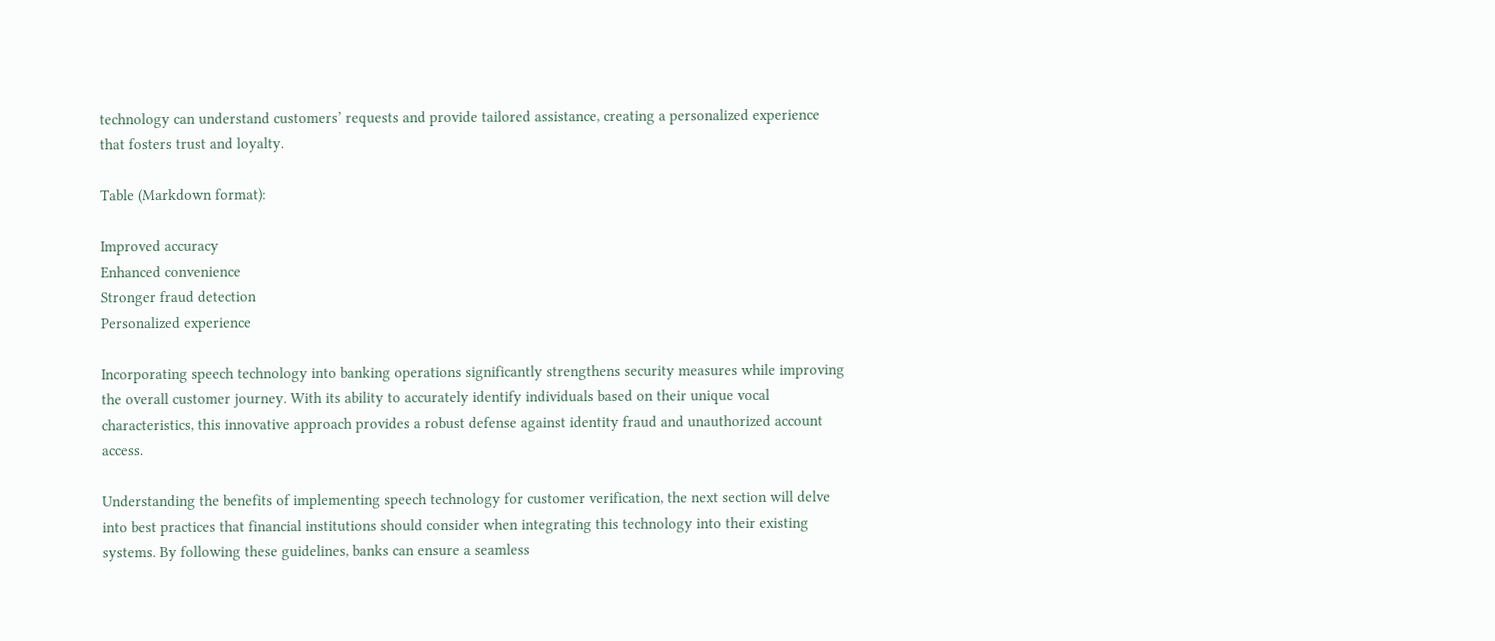technology can understand customers’ requests and provide tailored assistance, creating a personalized experience that fosters trust and loyalty.

Table (Markdown format):

Improved accuracy
Enhanced convenience
Stronger fraud detection
Personalized experience

Incorporating speech technology into banking operations significantly strengthens security measures while improving the overall customer journey. With its ability to accurately identify individuals based on their unique vocal characteristics, this innovative approach provides a robust defense against identity fraud and unauthorized account access.

Understanding the benefits of implementing speech technology for customer verification, the next section will delve into best practices that financial institutions should consider when integrating this technology into their existing systems. By following these guidelines, banks can ensure a seamless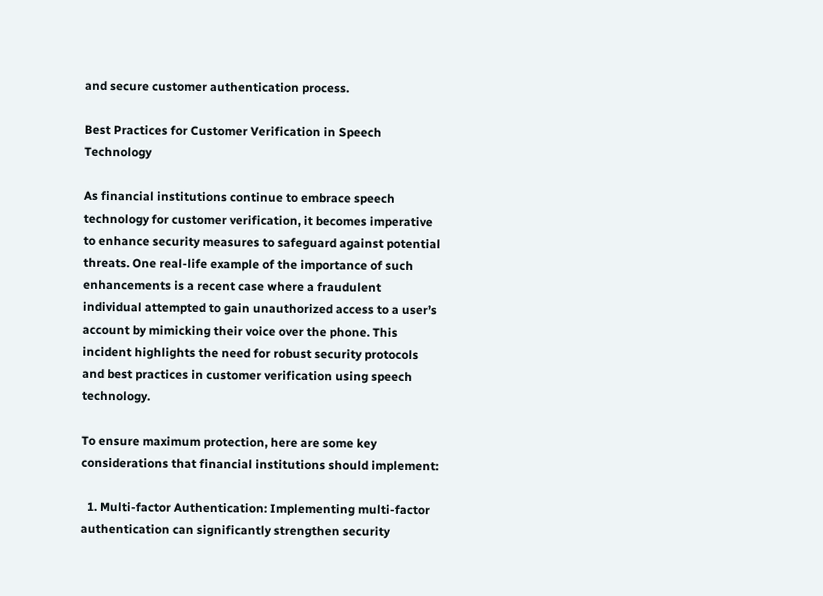and secure customer authentication process.

Best Practices for Customer Verification in Speech Technology

As financial institutions continue to embrace speech technology for customer verification, it becomes imperative to enhance security measures to safeguard against potential threats. One real-life example of the importance of such enhancements is a recent case where a fraudulent individual attempted to gain unauthorized access to a user’s account by mimicking their voice over the phone. This incident highlights the need for robust security protocols and best practices in customer verification using speech technology.

To ensure maximum protection, here are some key considerations that financial institutions should implement:

  1. Multi-factor Authentication: Implementing multi-factor authentication can significantly strengthen security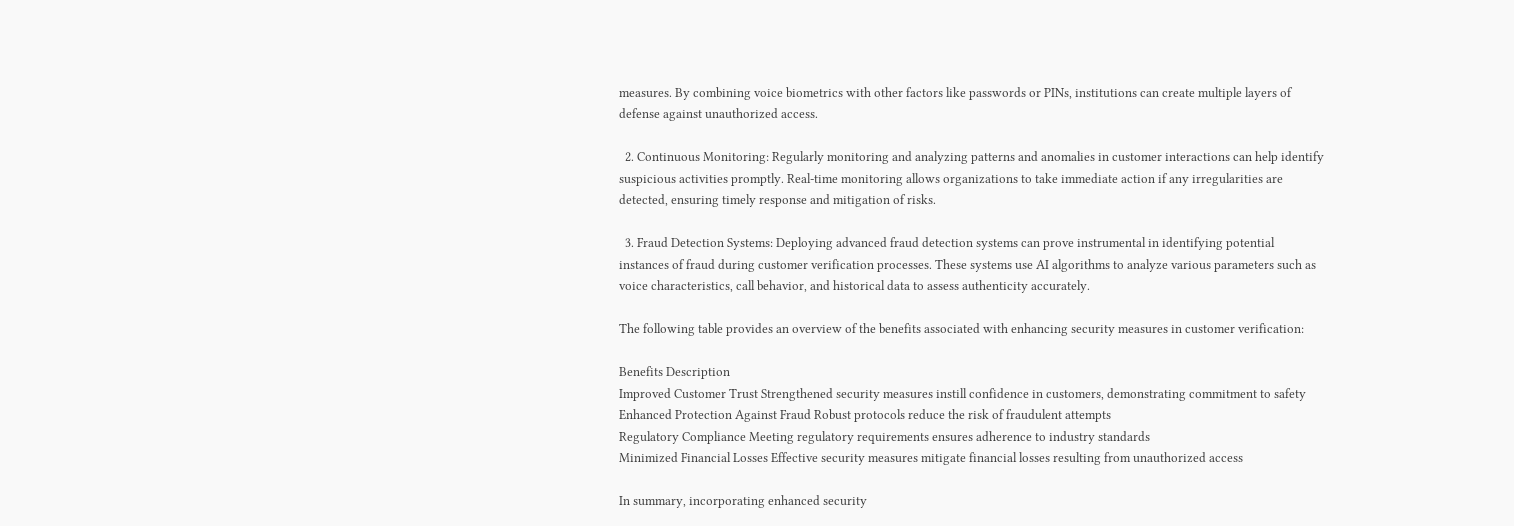measures. By combining voice biometrics with other factors like passwords or PINs, institutions can create multiple layers of defense against unauthorized access.

  2. Continuous Monitoring: Regularly monitoring and analyzing patterns and anomalies in customer interactions can help identify suspicious activities promptly. Real-time monitoring allows organizations to take immediate action if any irregularities are detected, ensuring timely response and mitigation of risks.

  3. Fraud Detection Systems: Deploying advanced fraud detection systems can prove instrumental in identifying potential instances of fraud during customer verification processes. These systems use AI algorithms to analyze various parameters such as voice characteristics, call behavior, and historical data to assess authenticity accurately.

The following table provides an overview of the benefits associated with enhancing security measures in customer verification:

Benefits Description
Improved Customer Trust Strengthened security measures instill confidence in customers, demonstrating commitment to safety
Enhanced Protection Against Fraud Robust protocols reduce the risk of fraudulent attempts
Regulatory Compliance Meeting regulatory requirements ensures adherence to industry standards
Minimized Financial Losses Effective security measures mitigate financial losses resulting from unauthorized access

In summary, incorporating enhanced security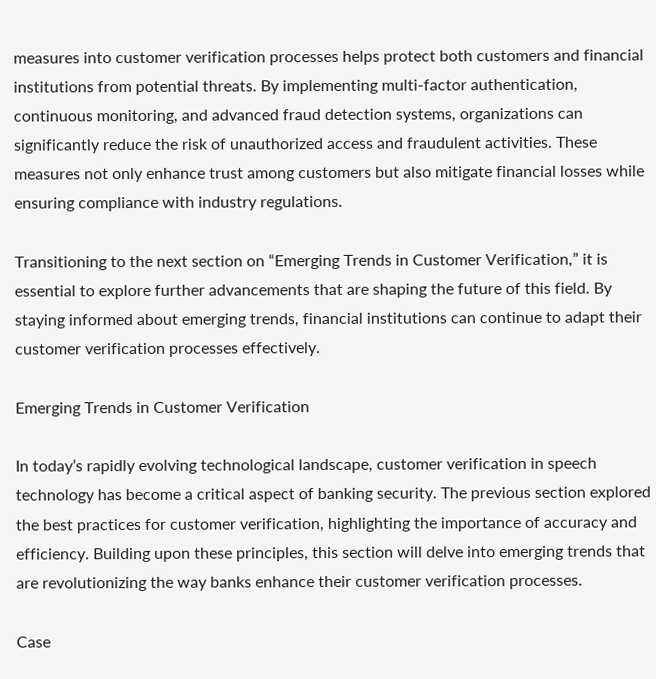measures into customer verification processes helps protect both customers and financial institutions from potential threats. By implementing multi-factor authentication, continuous monitoring, and advanced fraud detection systems, organizations can significantly reduce the risk of unauthorized access and fraudulent activities. These measures not only enhance trust among customers but also mitigate financial losses while ensuring compliance with industry regulations.

Transitioning to the next section on “Emerging Trends in Customer Verification,” it is essential to explore further advancements that are shaping the future of this field. By staying informed about emerging trends, financial institutions can continue to adapt their customer verification processes effectively.

Emerging Trends in Customer Verification

In today’s rapidly evolving technological landscape, customer verification in speech technology has become a critical aspect of banking security. The previous section explored the best practices for customer verification, highlighting the importance of accuracy and efficiency. Building upon these principles, this section will delve into emerging trends that are revolutionizing the way banks enhance their customer verification processes.

Case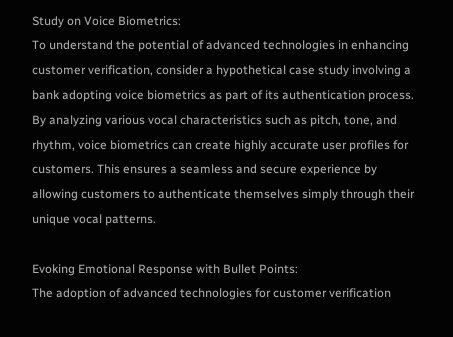Study on Voice Biometrics:
To understand the potential of advanced technologies in enhancing customer verification, consider a hypothetical case study involving a bank adopting voice biometrics as part of its authentication process. By analyzing various vocal characteristics such as pitch, tone, and rhythm, voice biometrics can create highly accurate user profiles for customers. This ensures a seamless and secure experience by allowing customers to authenticate themselves simply through their unique vocal patterns.

Evoking Emotional Response with Bullet Points:
The adoption of advanced technologies for customer verification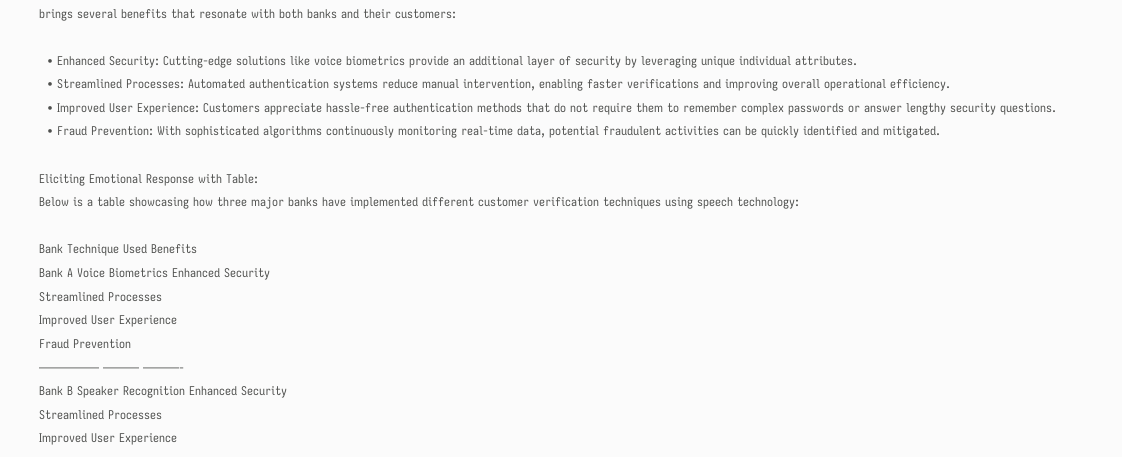brings several benefits that resonate with both banks and their customers:

  • Enhanced Security: Cutting-edge solutions like voice biometrics provide an additional layer of security by leveraging unique individual attributes.
  • Streamlined Processes: Automated authentication systems reduce manual intervention, enabling faster verifications and improving overall operational efficiency.
  • Improved User Experience: Customers appreciate hassle-free authentication methods that do not require them to remember complex passwords or answer lengthy security questions.
  • Fraud Prevention: With sophisticated algorithms continuously monitoring real-time data, potential fraudulent activities can be quickly identified and mitigated.

Eliciting Emotional Response with Table:
Below is a table showcasing how three major banks have implemented different customer verification techniques using speech technology:

Bank Technique Used Benefits
Bank A Voice Biometrics Enhanced Security
Streamlined Processes
Improved User Experience
Fraud Prevention
————— ——— ———-
Bank B Speaker Recognition Enhanced Security
Streamlined Processes
Improved User Experience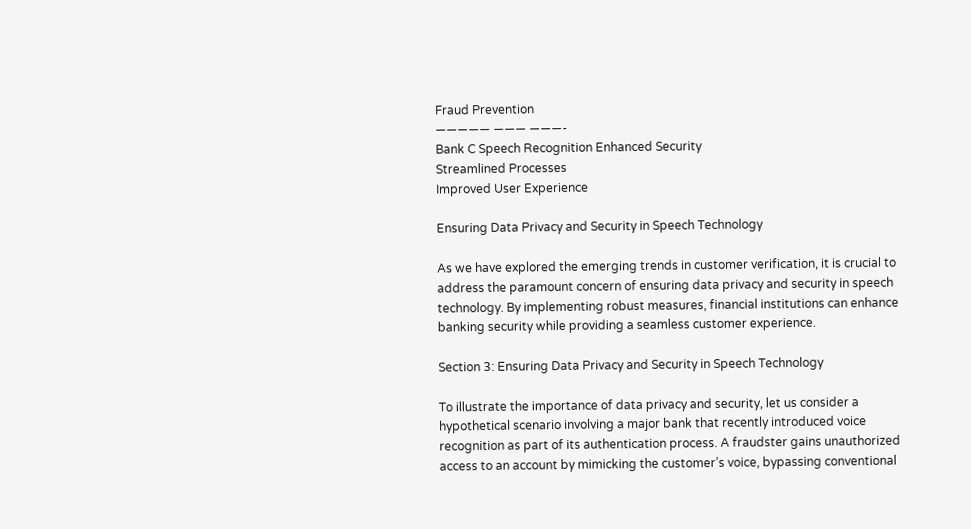Fraud Prevention
————— ——— ———-
Bank C Speech Recognition Enhanced Security
Streamlined Processes
Improved User Experience

Ensuring Data Privacy and Security in Speech Technology

As we have explored the emerging trends in customer verification, it is crucial to address the paramount concern of ensuring data privacy and security in speech technology. By implementing robust measures, financial institutions can enhance banking security while providing a seamless customer experience.

Section 3: Ensuring Data Privacy and Security in Speech Technology

To illustrate the importance of data privacy and security, let us consider a hypothetical scenario involving a major bank that recently introduced voice recognition as part of its authentication process. A fraudster gains unauthorized access to an account by mimicking the customer’s voice, bypassing conventional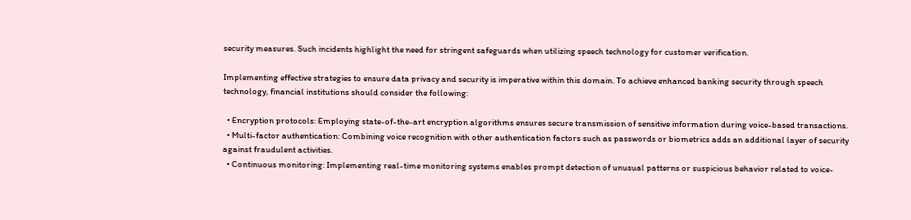security measures. Such incidents highlight the need for stringent safeguards when utilizing speech technology for customer verification.

Implementing effective strategies to ensure data privacy and security is imperative within this domain. To achieve enhanced banking security through speech technology, financial institutions should consider the following:

  • Encryption protocols: Employing state-of-the-art encryption algorithms ensures secure transmission of sensitive information during voice-based transactions.
  • Multi-factor authentication: Combining voice recognition with other authentication factors such as passwords or biometrics adds an additional layer of security against fraudulent activities.
  • Continuous monitoring: Implementing real-time monitoring systems enables prompt detection of unusual patterns or suspicious behavior related to voice-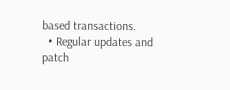based transactions.
  • Regular updates and patch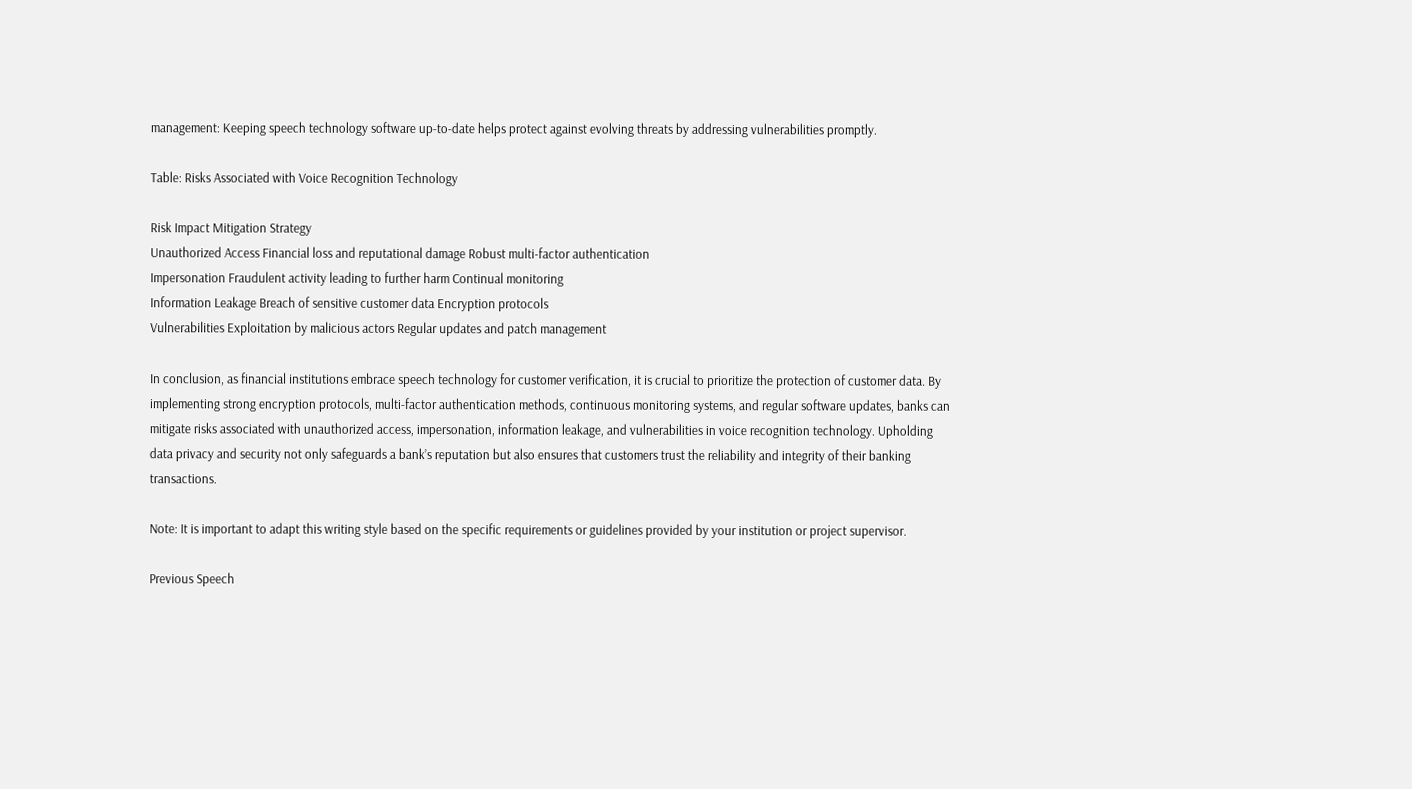management: Keeping speech technology software up-to-date helps protect against evolving threats by addressing vulnerabilities promptly.

Table: Risks Associated with Voice Recognition Technology

Risk Impact Mitigation Strategy
Unauthorized Access Financial loss and reputational damage Robust multi-factor authentication
Impersonation Fraudulent activity leading to further harm Continual monitoring
Information Leakage Breach of sensitive customer data Encryption protocols
Vulnerabilities Exploitation by malicious actors Regular updates and patch management

In conclusion, as financial institutions embrace speech technology for customer verification, it is crucial to prioritize the protection of customer data. By implementing strong encryption protocols, multi-factor authentication methods, continuous monitoring systems, and regular software updates, banks can mitigate risks associated with unauthorized access, impersonation, information leakage, and vulnerabilities in voice recognition technology. Upholding data privacy and security not only safeguards a bank’s reputation but also ensures that customers trust the reliability and integrity of their banking transactions.

Note: It is important to adapt this writing style based on the specific requirements or guidelines provided by your institution or project supervisor.

Previous Speech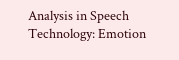Analysis in Speech Technology: Emotion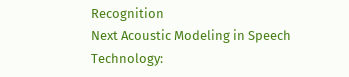Recognition
Next Acoustic Modeling in Speech Technology: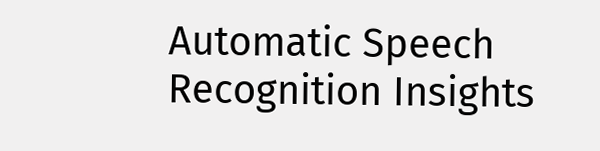Automatic Speech Recognition Insights